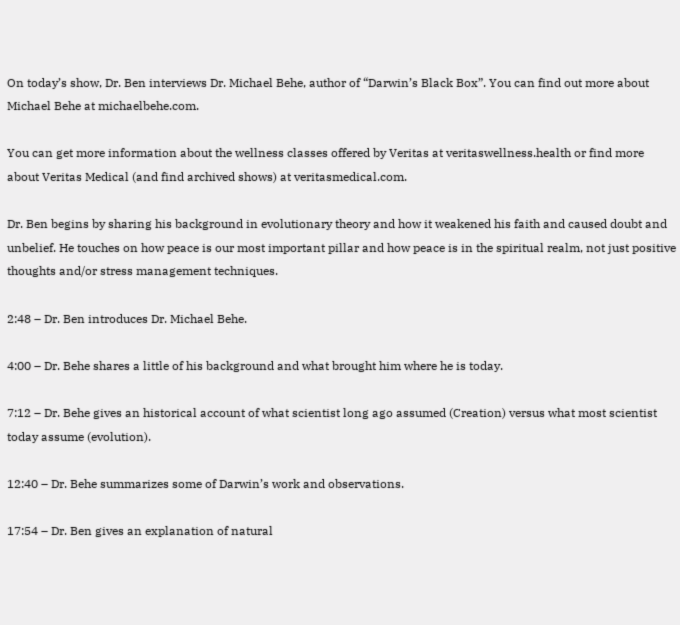On today’s show, Dr. Ben interviews Dr. Michael Behe, author of “Darwin’s Black Box”. You can find out more about Michael Behe at michaelbehe.com.

You can get more information about the wellness classes offered by Veritas at veritaswellness.health or find more about Veritas Medical (and find archived shows) at veritasmedical.com.

Dr. Ben begins by sharing his background in evolutionary theory and how it weakened his faith and caused doubt and unbelief. He touches on how peace is our most important pillar and how peace is in the spiritual realm, not just positive thoughts and/or stress management techniques.

2:48 – Dr. Ben introduces Dr. Michael Behe.

4:00 – Dr. Behe shares a little of his background and what brought him where he is today.

7:12 – Dr. Behe gives an historical account of what scientist long ago assumed (Creation) versus what most scientist today assume (evolution).

12:40 – Dr. Behe summarizes some of Darwin’s work and observations.

17:54 – Dr. Ben gives an explanation of natural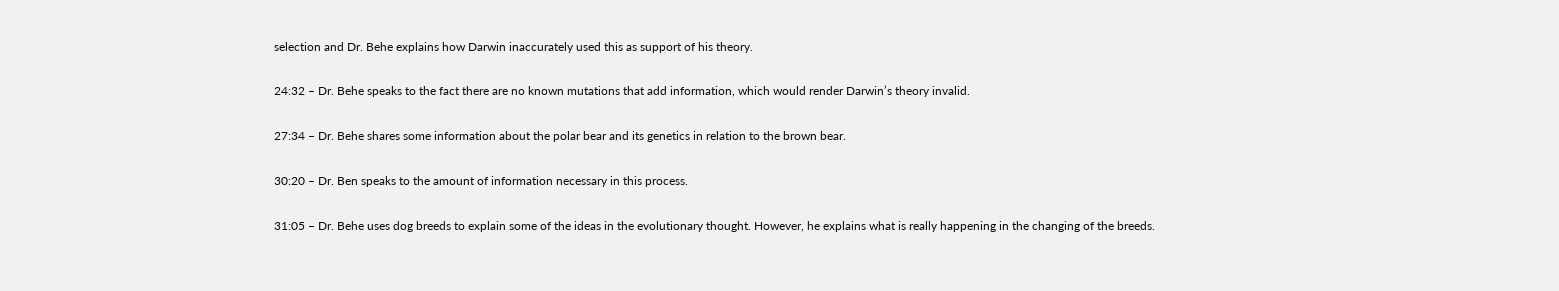selection and Dr. Behe explains how Darwin inaccurately used this as support of his theory.

24:32 – Dr. Behe speaks to the fact there are no known mutations that add information, which would render Darwin’s theory invalid.

27:34 – Dr. Behe shares some information about the polar bear and its genetics in relation to the brown bear.

30:20 – Dr. Ben speaks to the amount of information necessary in this process.

31:05 – Dr. Behe uses dog breeds to explain some of the ideas in the evolutionary thought. However, he explains what is really happening in the changing of the breeds.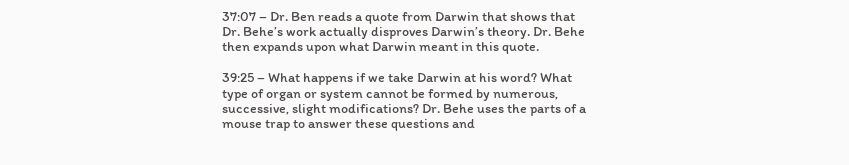37:07 – Dr. Ben reads a quote from Darwin that shows that Dr. Behe’s work actually disproves Darwin’s theory. Dr. Behe then expands upon what Darwin meant in this quote.

39:25 – What happens if we take Darwin at his word? What type of organ or system cannot be formed by numerous, successive, slight modifications? Dr. Behe uses the parts of a mouse trap to answer these questions and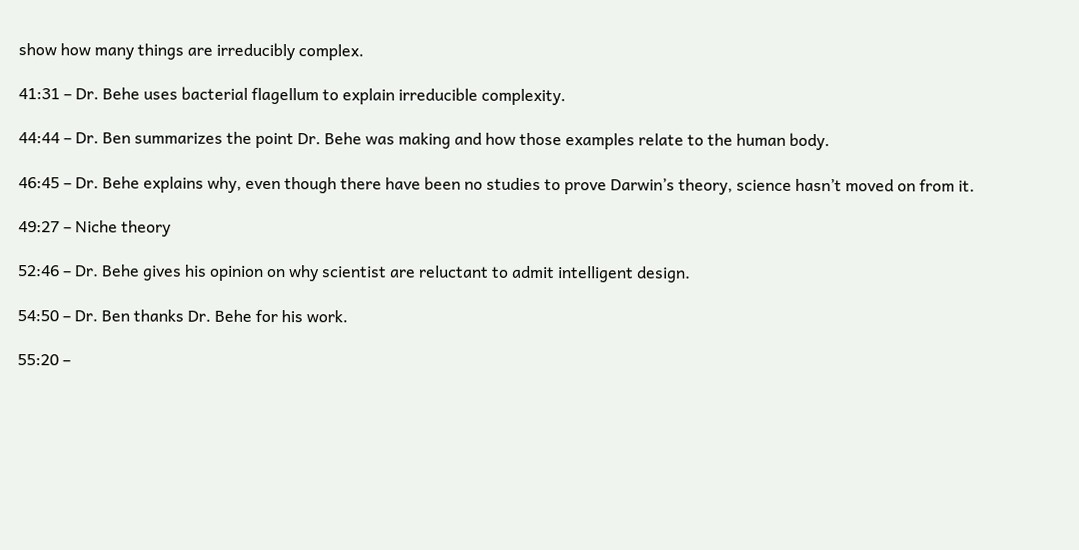show how many things are irreducibly complex.

41:31 – Dr. Behe uses bacterial flagellum to explain irreducible complexity.

44:44 – Dr. Ben summarizes the point Dr. Behe was making and how those examples relate to the human body.

46:45 – Dr. Behe explains why, even though there have been no studies to prove Darwin’s theory, science hasn’t moved on from it.

49:27 – Niche theory

52:46 – Dr. Behe gives his opinion on why scientist are reluctant to admit intelligent design.

54:50 – Dr. Ben thanks Dr. Behe for his work.

55:20 –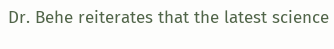Dr. Behe reiterates that the latest science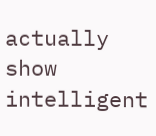actually show intelligent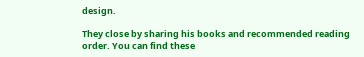design.

They close by sharing his books and recommended reading order. You can find these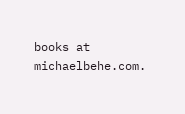books at michaelbehe.com.